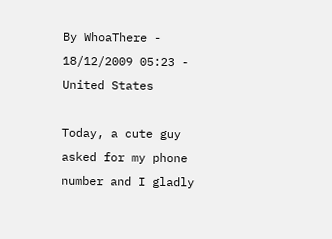By WhoaThere - 18/12/2009 05:23 - United States

Today, a cute guy asked for my phone number and I gladly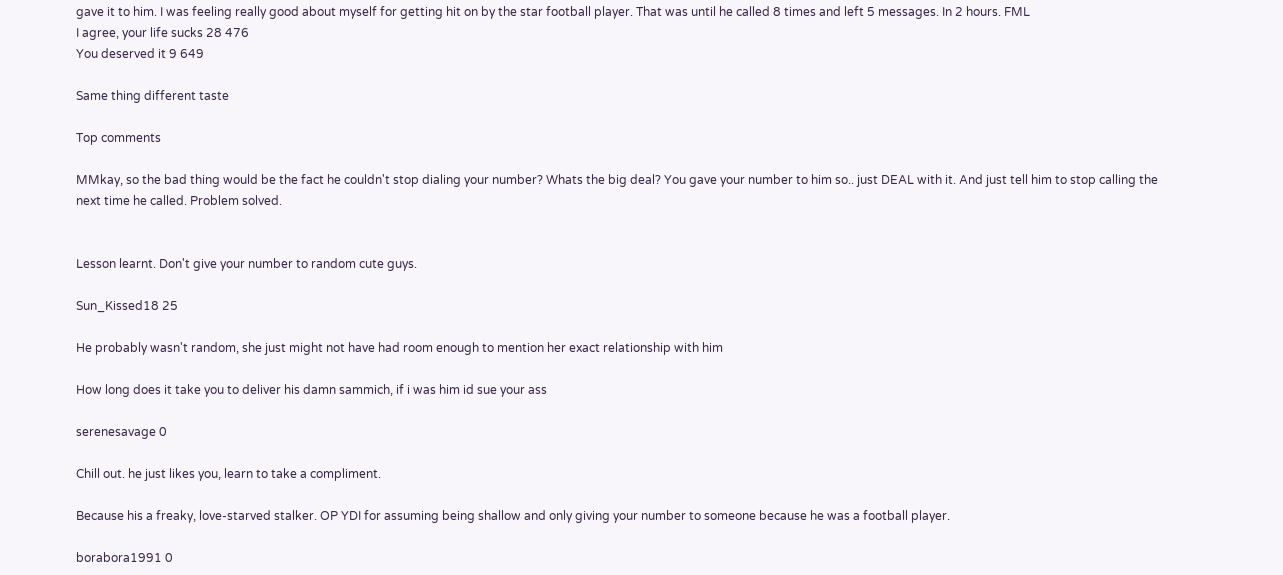gave it to him. I was feeling really good about myself for getting hit on by the star football player. That was until he called 8 times and left 5 messages. In 2 hours. FML
I agree, your life sucks 28 476
You deserved it 9 649

Same thing different taste

Top comments

MMkay, so the bad thing would be the fact he couldn't stop dialing your number? Whats the big deal? You gave your number to him so.. just DEAL with it. And just tell him to stop calling the next time he called. Problem solved.


Lesson learnt. Don't give your number to random cute guys.

Sun_Kissed18 25

He probably wasn't random, she just might not have had room enough to mention her exact relationship with him

How long does it take you to deliver his damn sammich, if i was him id sue your ass

serenesavage 0

Chill out. he just likes you, learn to take a compliment.

Because his a freaky, love-starved stalker. OP YDI for assuming being shallow and only giving your number to someone because he was a football player.

borabora1991 0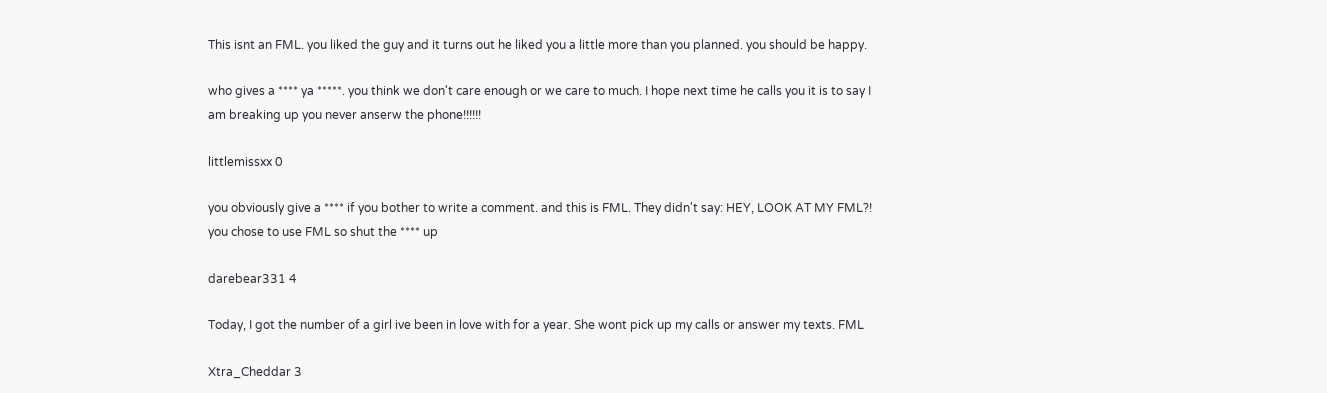This isnt an FML. you liked the guy and it turns out he liked you a little more than you planned. you should be happy.

who gives a **** ya *****. you think we don't care enough or we care to much. I hope next time he calls you it is to say I am breaking up you never anserw the phone!!!!!!

littlemissxx 0

you obviously give a **** if you bother to write a comment. and this is FML. They didn't say: HEY, LOOK AT MY FML?! you chose to use FML so shut the **** up

darebear331 4

Today, I got the number of a girl ive been in love with for a year. She wont pick up my calls or answer my texts. FML

Xtra_Cheddar 3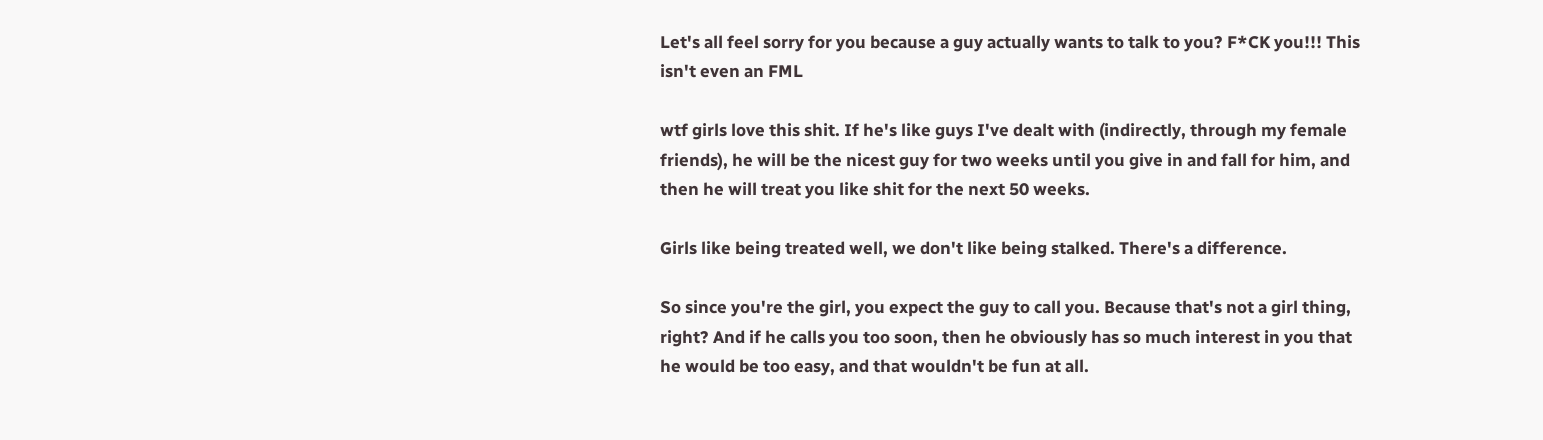Let's all feel sorry for you because a guy actually wants to talk to you? F*CK you!!! This isn't even an FML

wtf girls love this shit. If he's like guys I've dealt with (indirectly, through my female friends), he will be the nicest guy for two weeks until you give in and fall for him, and then he will treat you like shit for the next 50 weeks.

Girls like being treated well, we don't like being stalked. There's a difference.

So since you're the girl, you expect the guy to call you. Because that's not a girl thing, right? And if he calls you too soon, then he obviously has so much interest in you that he would be too easy, and that wouldn't be fun at all.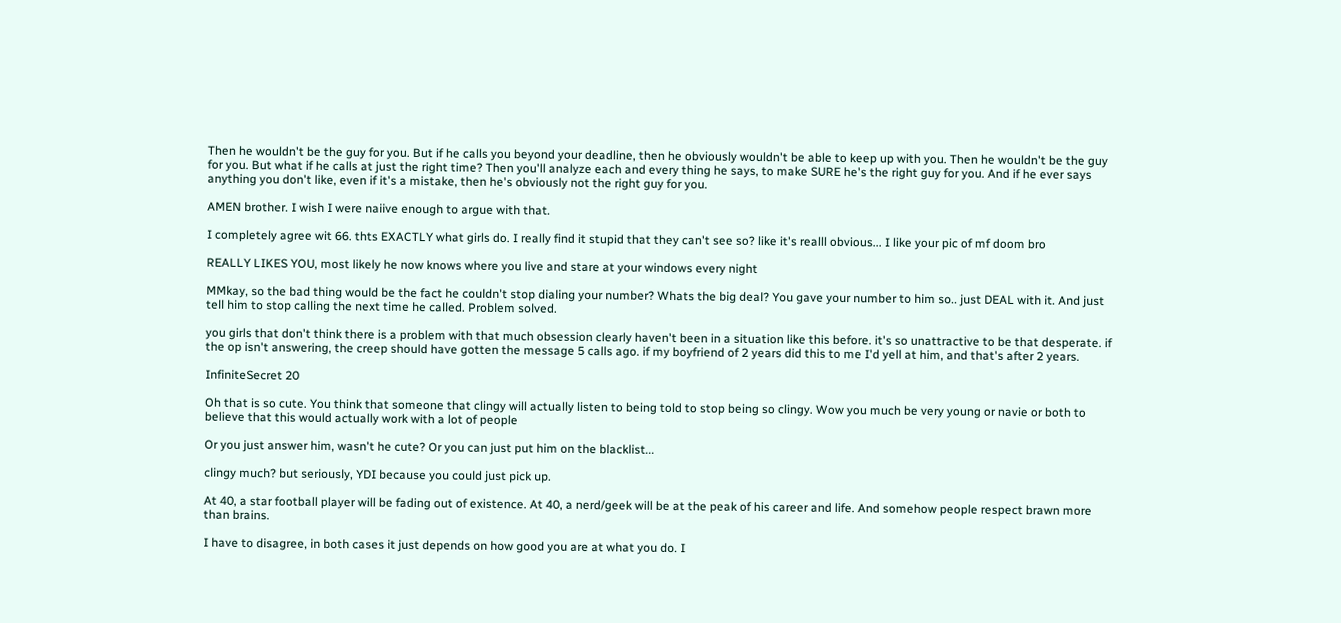Then he wouldn't be the guy for you. But if he calls you beyond your deadline, then he obviously wouldn't be able to keep up with you. Then he wouldn't be the guy for you. But what if he calls at just the right time? Then you'll analyze each and every thing he says, to make SURE he's the right guy for you. And if he ever says anything you don't like, even if it's a mistake, then he's obviously not the right guy for you.

AMEN brother. I wish I were naiive enough to argue with that.

I completely agree wit 66. thts EXACTLY what girls do. I really find it stupid that they can't see so? like it's realll obvious... I like your pic of mf doom bro

REALLY LIKES YOU, most likely he now knows where you live and stare at your windows every night

MMkay, so the bad thing would be the fact he couldn't stop dialing your number? Whats the big deal? You gave your number to him so.. just DEAL with it. And just tell him to stop calling the next time he called. Problem solved.

you girls that don't think there is a problem with that much obsession clearly haven't been in a situation like this before. it's so unattractive to be that desperate. if the op isn't answering, the creep should have gotten the message 5 calls ago. if my boyfriend of 2 years did this to me I'd yell at him, and that's after 2 years.

InfiniteSecret 20

Oh that is so cute. You think that someone that clingy will actually listen to being told to stop being so clingy. Wow you much be very young or navie or both to believe that this would actually work with a lot of people

Or you just answer him, wasn't he cute? Or you can just put him on the blacklist...

clingy much? but seriously, YDI because you could just pick up.

At 40, a star football player will be fading out of existence. At 40, a nerd/geek will be at the peak of his career and life. And somehow people respect brawn more than brains.

I have to disagree, in both cases it just depends on how good you are at what you do. I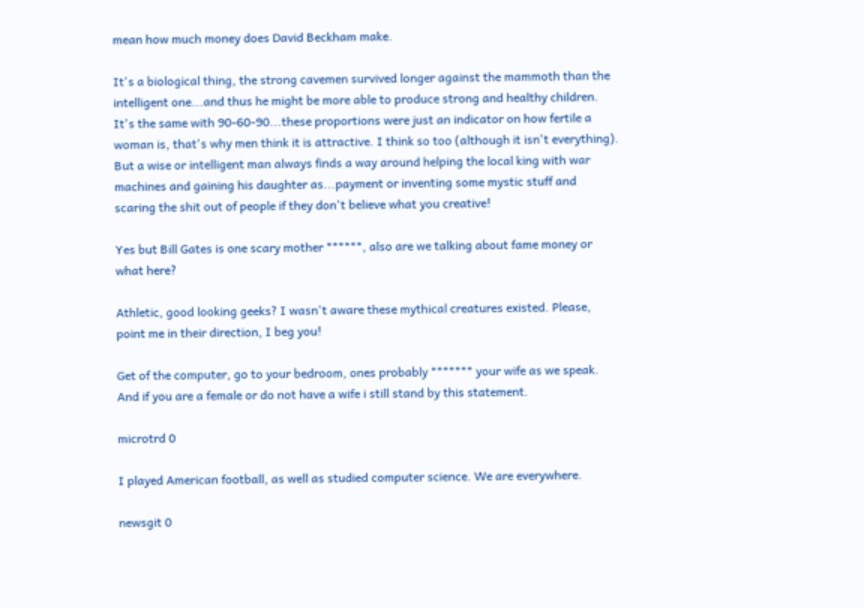mean how much money does David Beckham make.

It's a biological thing, the strong cavemen survived longer against the mammoth than the intelligent one...and thus he might be more able to produce strong and healthy children. It's the same with 90-60-90...these proportions were just an indicator on how fertile a woman is, that's why men think it is attractive. I think so too (although it isn't everything). But a wise or intelligent man always finds a way around helping the local king with war machines and gaining his daughter as...payment or inventing some mystic stuff and scaring the shit out of people if they don't believe what you creative!

Yes but Bill Gates is one scary mother ******, also are we talking about fame money or what here?

Athletic, good looking geeks? I wasn't aware these mythical creatures existed. Please, point me in their direction, I beg you!

Get of the computer, go to your bedroom, ones probably ******* your wife as we speak. And if you are a female or do not have a wife i still stand by this statement.

microtrd 0

I played American football, as well as studied computer science. We are everywhere.

newsgit 0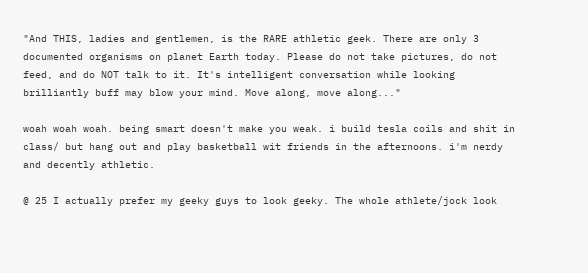"And THIS, ladies and gentlemen, is the RARE athletic geek. There are only 3 documented organisms on planet Earth today. Please do not take pictures, do not feed, and do NOT talk to it. It's intelligent conversation while looking brilliantly buff may blow your mind. Move along, move along..."

woah woah woah. being smart doesn't make you weak. i build tesla coils and shit in class/ but hang out and play basketball wit friends in the afternoons. i'm nerdy and decently athletic.

@ 25 I actually prefer my geeky guys to look geeky. The whole athlete/jock look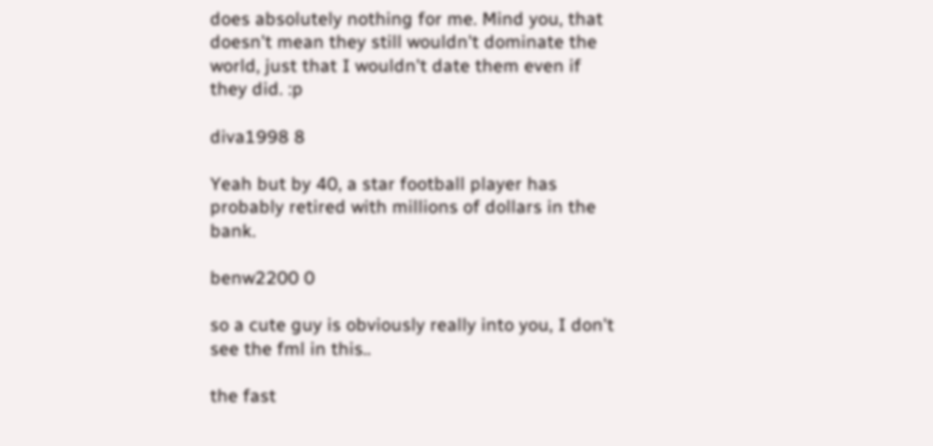does absolutely nothing for me. Mind you, that doesn't mean they still wouldn't dominate the world, just that I wouldn't date them even if they did. :p

diva1998 8

Yeah but by 40, a star football player has probably retired with millions of dollars in the bank.

benw2200 0

so a cute guy is obviously really into you, I don't see the fml in this..

the fast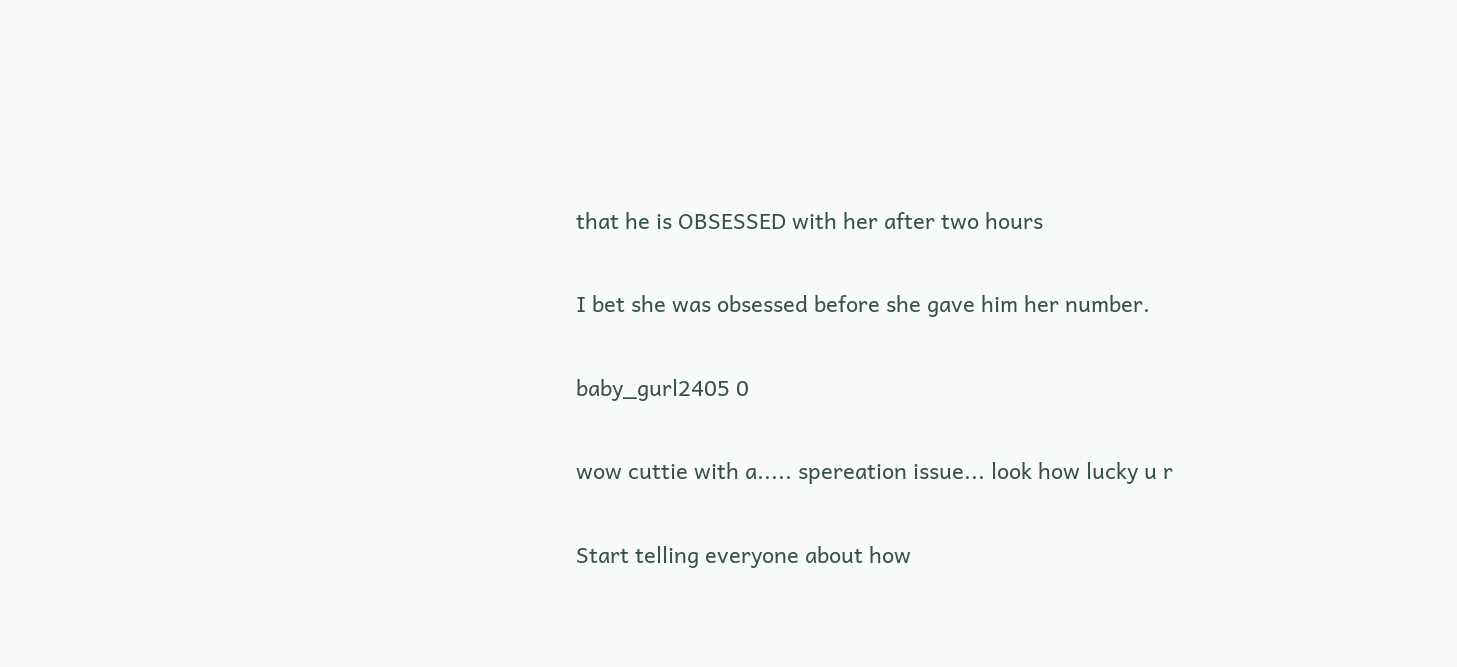that he is OBSESSED with her after two hours

I bet she was obsessed before she gave him her number.

baby_gurl2405 0

wow cuttie with a..... spereation issue... look how lucky u r

Start telling everyone about how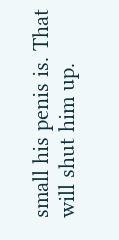small his penis is. That will shut him up.